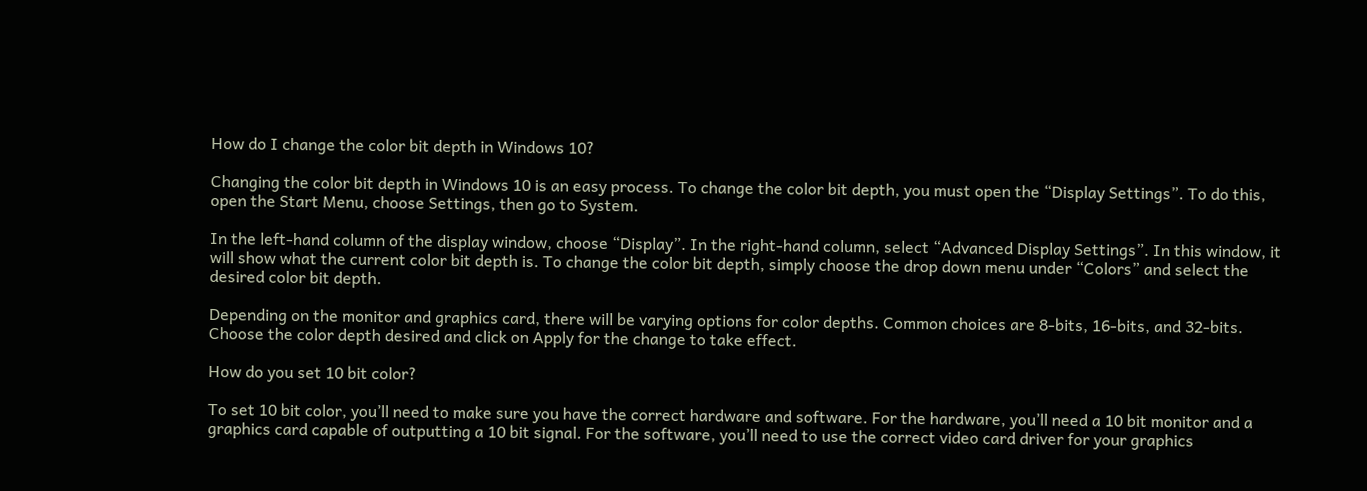How do I change the color bit depth in Windows 10?

Changing the color bit depth in Windows 10 is an easy process. To change the color bit depth, you must open the “Display Settings”. To do this, open the Start Menu, choose Settings, then go to System.

In the left-hand column of the display window, choose “Display”. In the right-hand column, select “Advanced Display Settings”. In this window, it will show what the current color bit depth is. To change the color bit depth, simply choose the drop down menu under “Colors” and select the desired color bit depth.

Depending on the monitor and graphics card, there will be varying options for color depths. Common choices are 8-bits, 16-bits, and 32-bits. Choose the color depth desired and click on Apply for the change to take effect.

How do you set 10 bit color?

To set 10 bit color, you’ll need to make sure you have the correct hardware and software. For the hardware, you’ll need a 10 bit monitor and a graphics card capable of outputting a 10 bit signal. For the software, you’ll need to use the correct video card driver for your graphics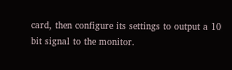card, then configure its settings to output a 10 bit signal to the monitor.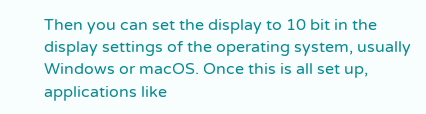Then you can set the display to 10 bit in the display settings of the operating system, usually Windows or macOS. Once this is all set up, applications like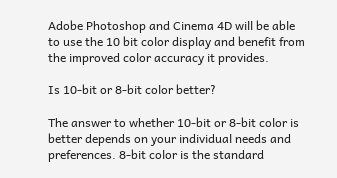Adobe Photoshop and Cinema 4D will be able to use the 10 bit color display and benefit from the improved color accuracy it provides.

Is 10-bit or 8-bit color better?

The answer to whether 10-bit or 8-bit color is better depends on your individual needs and preferences. 8-bit color is the standard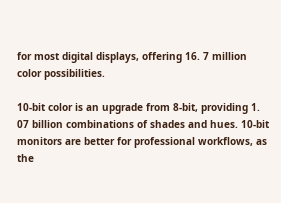for most digital displays, offering 16. 7 million color possibilities.

10-bit color is an upgrade from 8-bit, providing 1. 07 billion combinations of shades and hues. 10-bit monitors are better for professional workflows, as the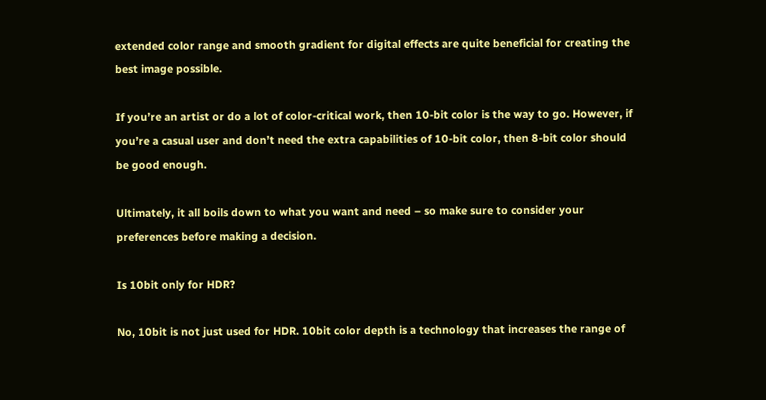extended color range and smooth gradient for digital effects are quite beneficial for creating the best image possible.

If you’re an artist or do a lot of color-critical work, then 10-bit color is the way to go. However, if you’re a casual user and don’t need the extra capabilities of 10-bit color, then 8-bit color should be good enough.

Ultimately, it all boils down to what you want and need – so make sure to consider your preferences before making a decision.

Is 10bit only for HDR?

No, 10bit is not just used for HDR. 10bit color depth is a technology that increases the range of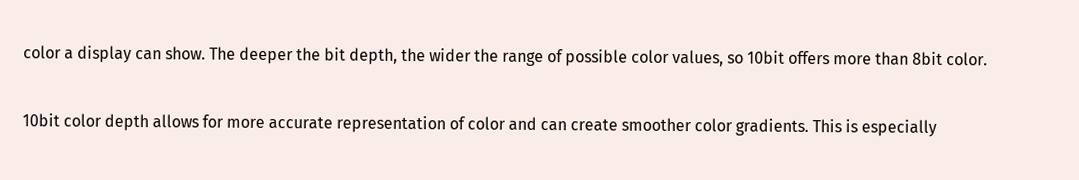color a display can show. The deeper the bit depth, the wider the range of possible color values, so 10bit offers more than 8bit color.

10bit color depth allows for more accurate representation of color and can create smoother color gradients. This is especially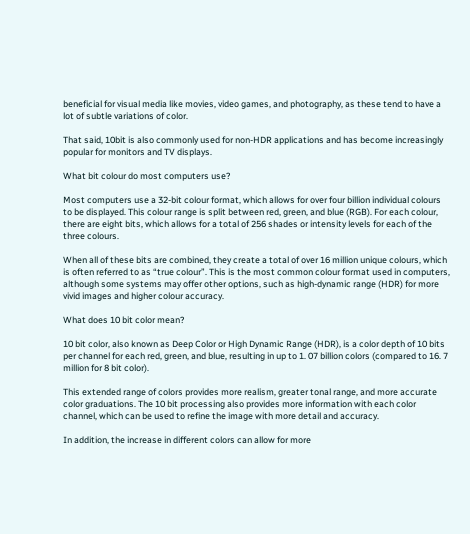beneficial for visual media like movies, video games, and photography, as these tend to have a lot of subtle variations of color.

That said, 10bit is also commonly used for non-HDR applications and has become increasingly popular for monitors and TV displays.

What bit colour do most computers use?

Most computers use a 32-bit colour format, which allows for over four billion individual colours to be displayed. This colour range is split between red, green, and blue (RGB). For each colour, there are eight bits, which allows for a total of 256 shades or intensity levels for each of the three colours.

When all of these bits are combined, they create a total of over 16 million unique colours, which is often referred to as “true colour”. This is the most common colour format used in computers, although some systems may offer other options, such as high-dynamic range (HDR) for more vivid images and higher colour accuracy.

What does 10 bit color mean?

10 bit color, also known as Deep Color or High Dynamic Range (HDR), is a color depth of 10 bits per channel for each red, green, and blue, resulting in up to 1. 07 billion colors (compared to 16. 7 million for 8 bit color).

This extended range of colors provides more realism, greater tonal range, and more accurate color graduations. The 10 bit processing also provides more information with each color channel, which can be used to refine the image with more detail and accuracy.

In addition, the increase in different colors can allow for more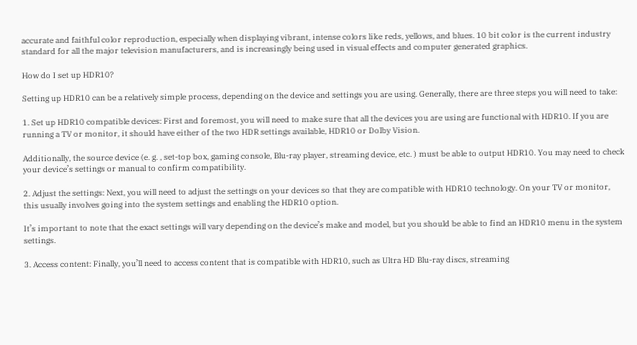accurate and faithful color reproduction, especially when displaying vibrant, intense colors like reds, yellows, and blues. 10 bit color is the current industry standard for all the major television manufacturers, and is increasingly being used in visual effects and computer generated graphics.

How do I set up HDR10?

Setting up HDR10 can be a relatively simple process, depending on the device and settings you are using. Generally, there are three steps you will need to take:

1. Set up HDR10 compatible devices: First and foremost, you will need to make sure that all the devices you are using are functional with HDR10. If you are running a TV or monitor, it should have either of the two HDR settings available, HDR10 or Dolby Vision.

Additionally, the source device (e. g. , set-top box, gaming console, Blu-ray player, streaming device, etc. ) must be able to output HDR10. You may need to check your device’s settings or manual to confirm compatibility.

2. Adjust the settings: Next, you will need to adjust the settings on your devices so that they are compatible with HDR10 technology. On your TV or monitor, this usually involves going into the system settings and enabling the HDR10 option.

It’s important to note that the exact settings will vary depending on the device’s make and model, but you should be able to find an HDR10 menu in the system settings.

3. Access content: Finally, you’ll need to access content that is compatible with HDR10, such as Ultra HD Blu-ray discs, streaming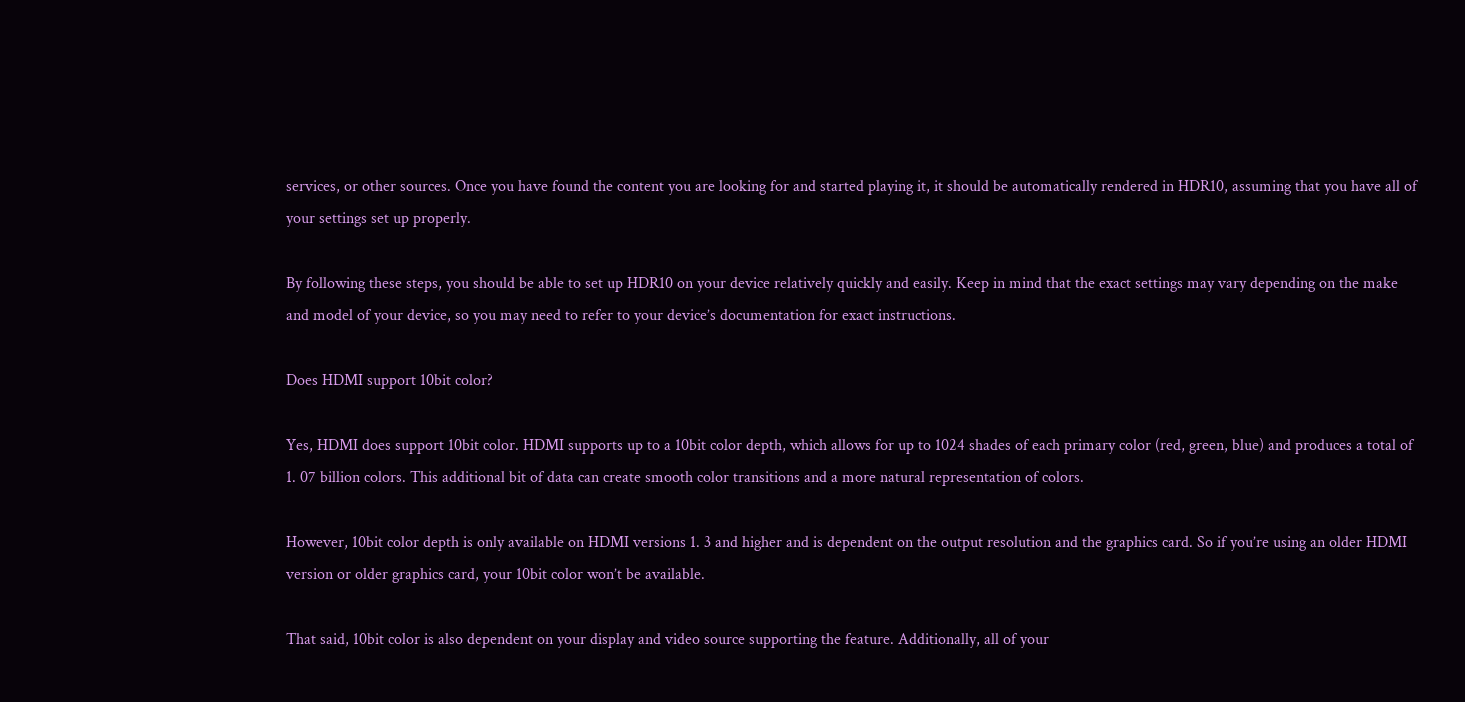services, or other sources. Once you have found the content you are looking for and started playing it, it should be automatically rendered in HDR10, assuming that you have all of your settings set up properly.

By following these steps, you should be able to set up HDR10 on your device relatively quickly and easily. Keep in mind that the exact settings may vary depending on the make and model of your device, so you may need to refer to your device’s documentation for exact instructions.

Does HDMI support 10bit color?

Yes, HDMI does support 10bit color. HDMI supports up to a 10bit color depth, which allows for up to 1024 shades of each primary color (red, green, blue) and produces a total of 1. 07 billion colors. This additional bit of data can create smooth color transitions and a more natural representation of colors.

However, 10bit color depth is only available on HDMI versions 1. 3 and higher and is dependent on the output resolution and the graphics card. So if you’re using an older HDMI version or older graphics card, your 10bit color won’t be available.

That said, 10bit color is also dependent on your display and video source supporting the feature. Additionally, all of your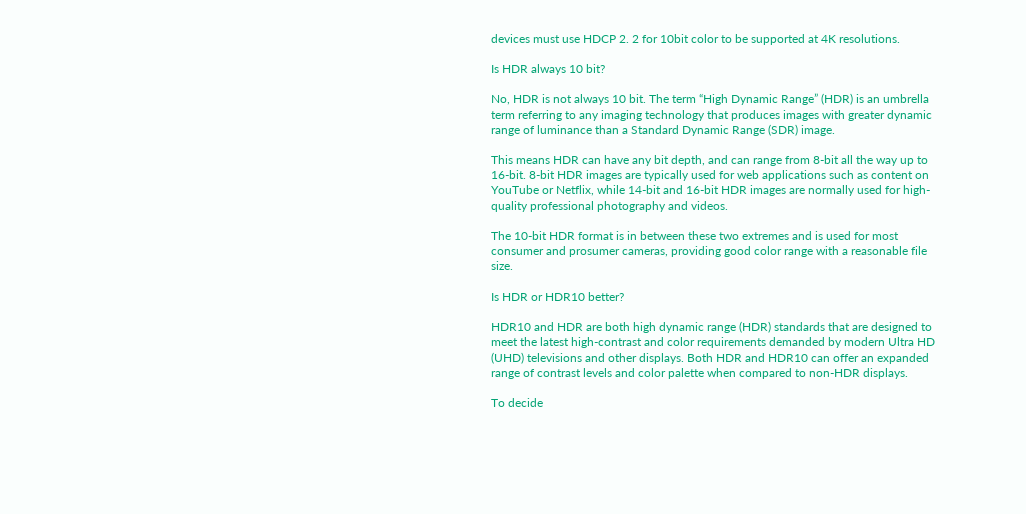devices must use HDCP 2. 2 for 10bit color to be supported at 4K resolutions.

Is HDR always 10 bit?

No, HDR is not always 10 bit. The term “High Dynamic Range” (HDR) is an umbrella term referring to any imaging technology that produces images with greater dynamic range of luminance than a Standard Dynamic Range (SDR) image.

This means HDR can have any bit depth, and can range from 8-bit all the way up to 16-bit. 8-bit HDR images are typically used for web applications such as content on YouTube or Netflix, while 14-bit and 16-bit HDR images are normally used for high-quality professional photography and videos.

The 10-bit HDR format is in between these two extremes and is used for most consumer and prosumer cameras, providing good color range with a reasonable file size.

Is HDR or HDR10 better?

HDR10 and HDR are both high dynamic range (HDR) standards that are designed to meet the latest high-contrast and color requirements demanded by modern Ultra HD (UHD) televisions and other displays. Both HDR and HDR10 can offer an expanded range of contrast levels and color palette when compared to non-HDR displays.

To decide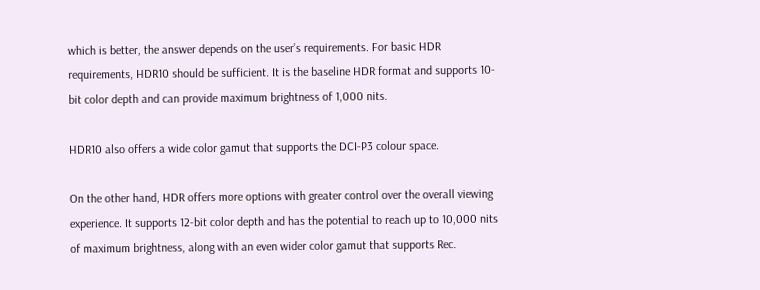which is better, the answer depends on the user’s requirements. For basic HDR requirements, HDR10 should be sufficient. It is the baseline HDR format and supports 10-bit color depth and can provide maximum brightness of 1,000 nits.

HDR10 also offers a wide color gamut that supports the DCI-P3 colour space.

On the other hand, HDR offers more options with greater control over the overall viewing experience. It supports 12-bit color depth and has the potential to reach up to 10,000 nits of maximum brightness, along with an even wider color gamut that supports Rec.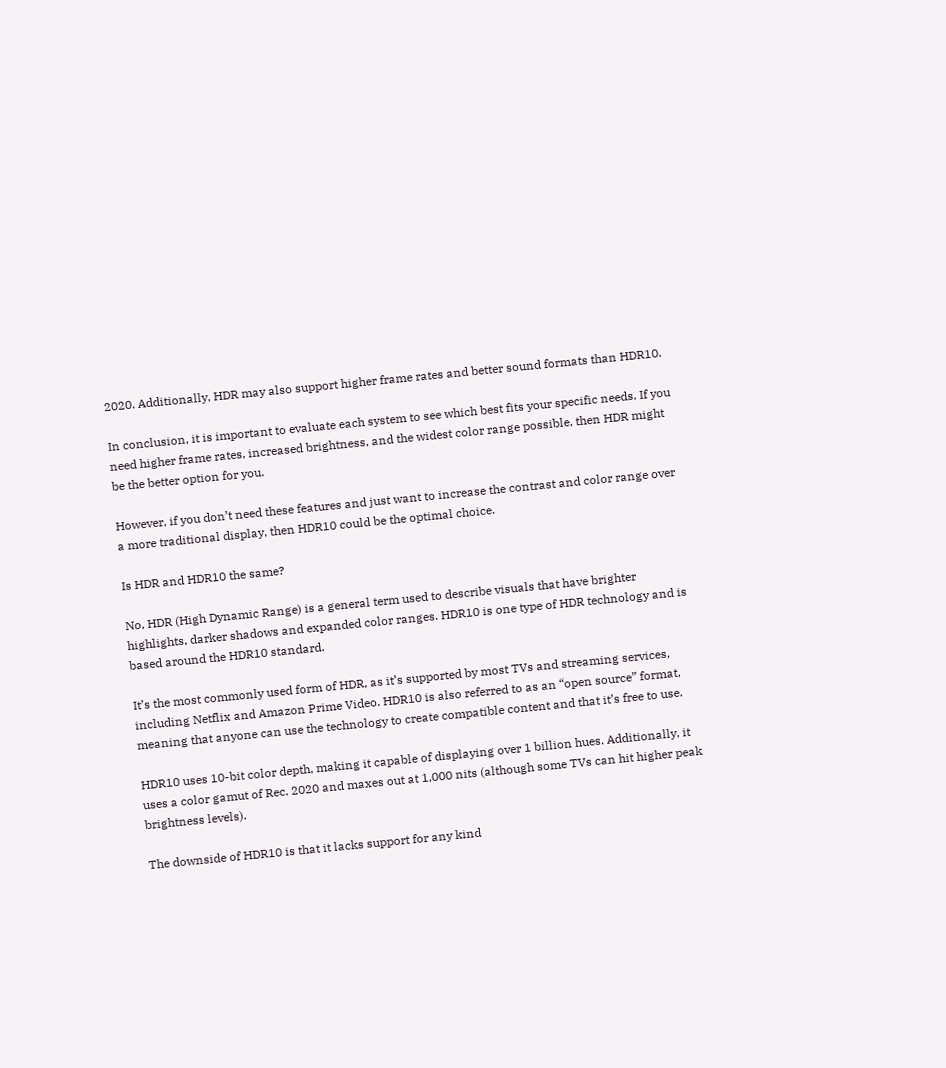2020. Additionally, HDR may also support higher frame rates and better sound formats than HDR10.

In conclusion, it is important to evaluate each system to see which best fits your specific needs. If you need higher frame rates, increased brightness, and the widest color range possible, then HDR might be the better option for you.

However, if you don’t need these features and just want to increase the contrast and color range over a more traditional display, then HDR10 could be the optimal choice.

Is HDR and HDR10 the same?

No, HDR (High Dynamic Range) is a general term used to describe visuals that have brighter highlights, darker shadows and expanded color ranges. HDR10 is one type of HDR technology and is based around the HDR10 standard.

It’s the most commonly used form of HDR, as it’s supported by most TVs and streaming services, including Netflix and Amazon Prime Video. HDR10 is also referred to as an “open source” format, meaning that anyone can use the technology to create compatible content and that it’s free to use.

HDR10 uses 10-bit color depth, making it capable of displaying over 1 billion hues. Additionally, it uses a color gamut of Rec. 2020 and maxes out at 1,000 nits (although some TVs can hit higher peak brightness levels).

The downside of HDR10 is that it lacks support for any kind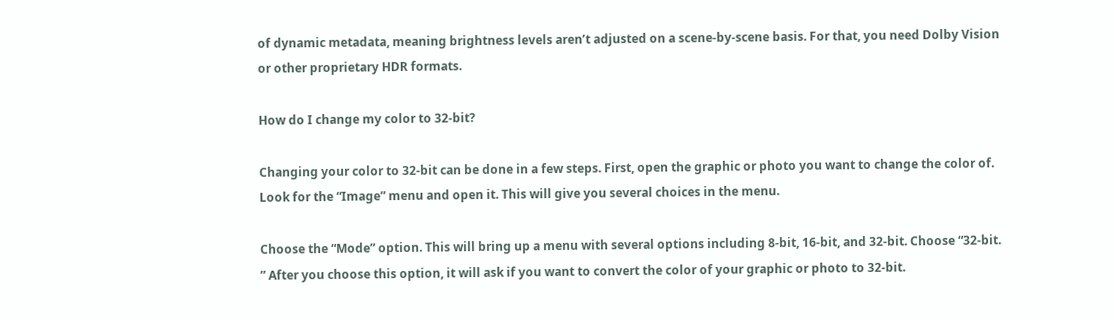of dynamic metadata, meaning brightness levels aren’t adjusted on a scene-by-scene basis. For that, you need Dolby Vision or other proprietary HDR formats.

How do I change my color to 32-bit?

Changing your color to 32-bit can be done in a few steps. First, open the graphic or photo you want to change the color of. Look for the “Image” menu and open it. This will give you several choices in the menu.

Choose the “Mode” option. This will bring up a menu with several options including 8-bit, 16-bit, and 32-bit. Choose “32-bit. ” After you choose this option, it will ask if you want to convert the color of your graphic or photo to 32-bit.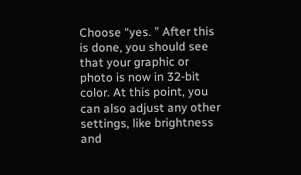Choose “yes. ” After this is done, you should see that your graphic or photo is now in 32-bit color. At this point, you can also adjust any other settings, like brightness and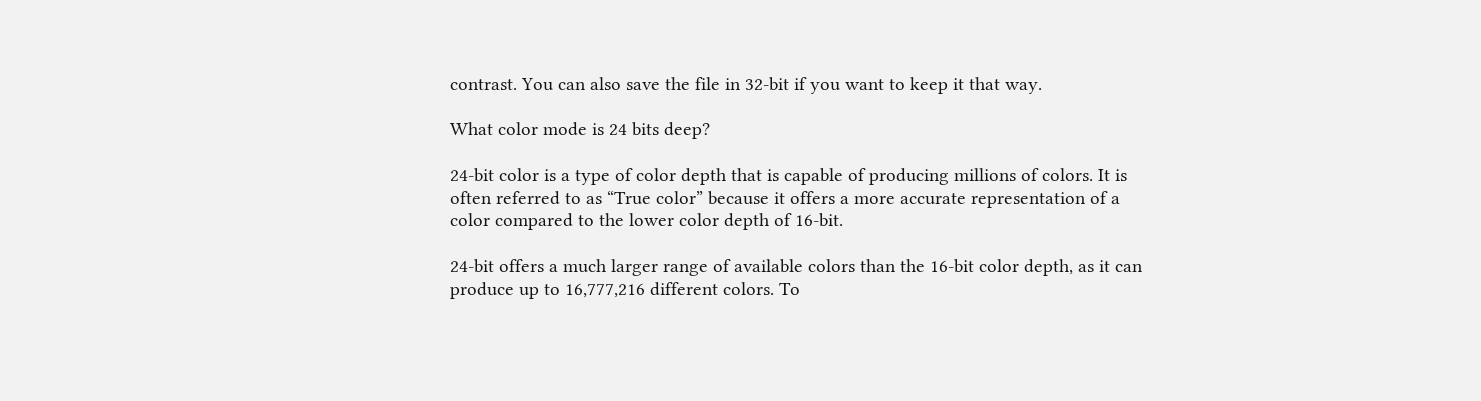contrast. You can also save the file in 32-bit if you want to keep it that way.

What color mode is 24 bits deep?

24-bit color is a type of color depth that is capable of producing millions of colors. It is often referred to as “True color” because it offers a more accurate representation of a color compared to the lower color depth of 16-bit.

24-bit offers a much larger range of available colors than the 16-bit color depth, as it can produce up to 16,777,216 different colors. To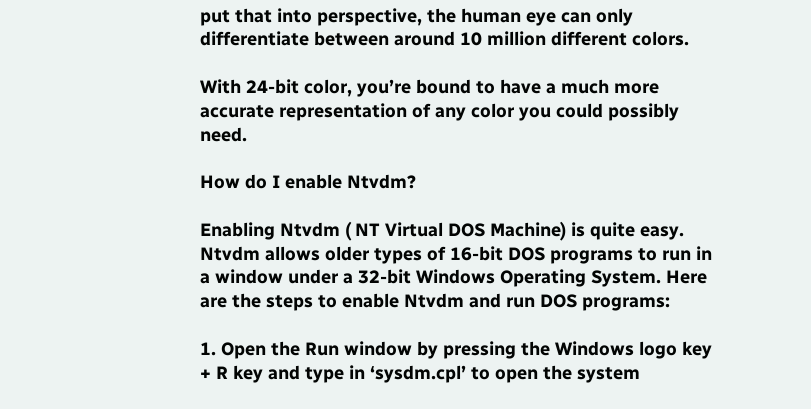put that into perspective, the human eye can only differentiate between around 10 million different colors.

With 24-bit color, you’re bound to have a much more accurate representation of any color you could possibly need.

How do I enable Ntvdm?

Enabling Ntvdm ( NT Virtual DOS Machine) is quite easy. Ntvdm allows older types of 16-bit DOS programs to run in a window under a 32-bit Windows Operating System. Here are the steps to enable Ntvdm and run DOS programs:

1. Open the Run window by pressing the Windows logo key + R key and type in ‘sysdm.cpl’ to open the system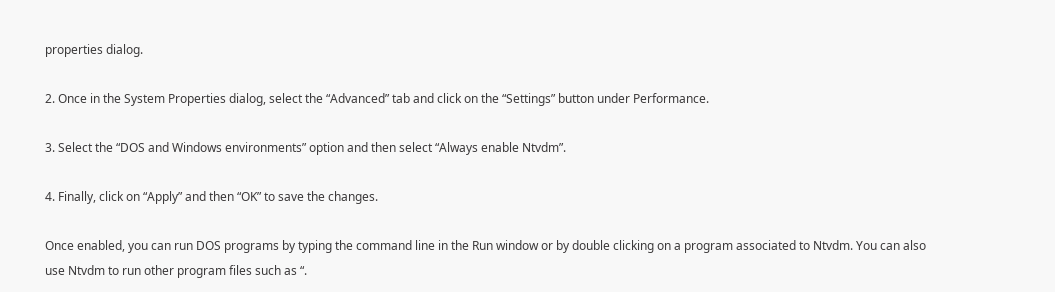properties dialog.

2. Once in the System Properties dialog, select the “Advanced” tab and click on the “Settings” button under Performance.

3. Select the “DOS and Windows environments” option and then select “Always enable Ntvdm”.

4. Finally, click on “Apply” and then “OK” to save the changes.

Once enabled, you can run DOS programs by typing the command line in the Run window or by double clicking on a program associated to Ntvdm. You can also use Ntvdm to run other program files such as “.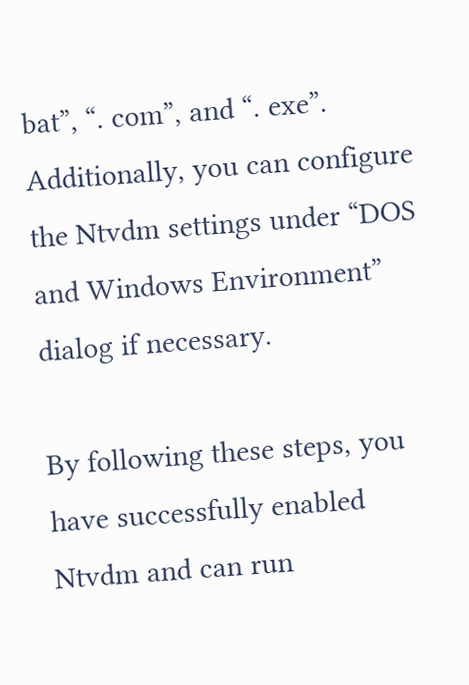bat”, “. com”, and “. exe”. Additionally, you can configure the Ntvdm settings under “DOS and Windows Environment” dialog if necessary.

By following these steps, you have successfully enabled Ntvdm and can run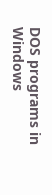DOS programs in Windows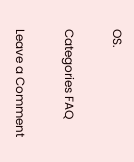OS.

Categories FAQ

Leave a Comment